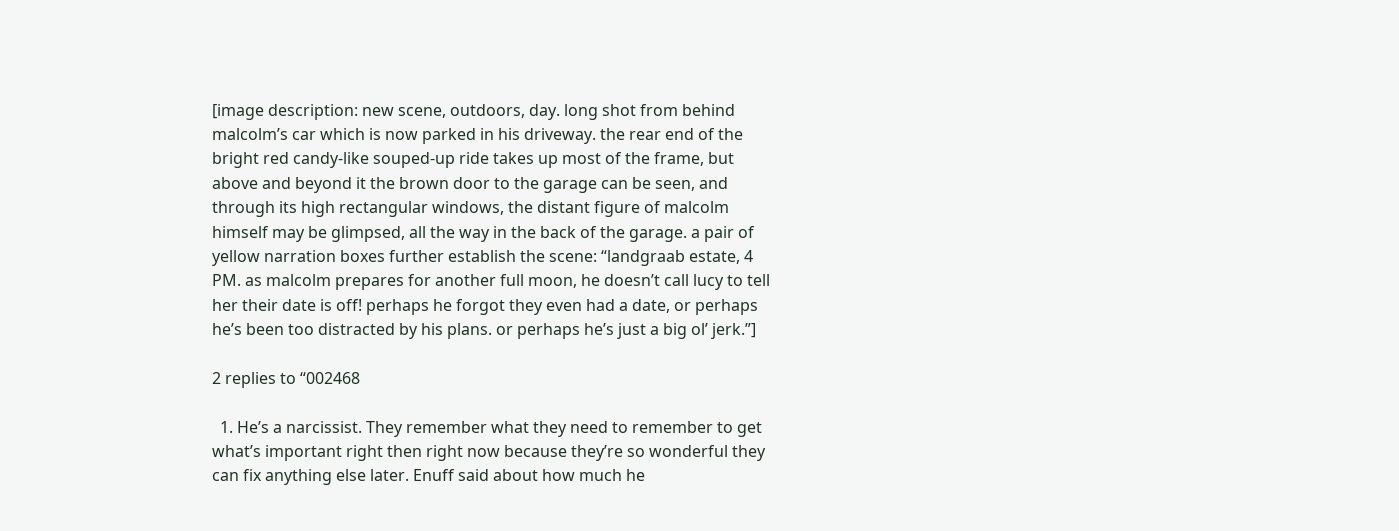[image description: new scene, outdoors, day. long shot from behind malcolm’s car which is now parked in his driveway. the rear end of the bright red candy-like souped-up ride takes up most of the frame, but above and beyond it the brown door to the garage can be seen, and through its high rectangular windows, the distant figure of malcolm himself may be glimpsed, all the way in the back of the garage. a pair of yellow narration boxes further establish the scene: “landgraab estate, 4 PM. as malcolm prepares for another full moon, he doesn’t call lucy to tell her their date is off! perhaps he forgot they even had a date, or perhaps he’s been too distracted by his plans. or perhaps he’s just a big ol’ jerk.”]

2 replies to “002468

  1. He’s a narcissist. They remember what they need to remember to get what’s important right then right now because they’re so wonderful they can fix anything else later. Enuff said about how much he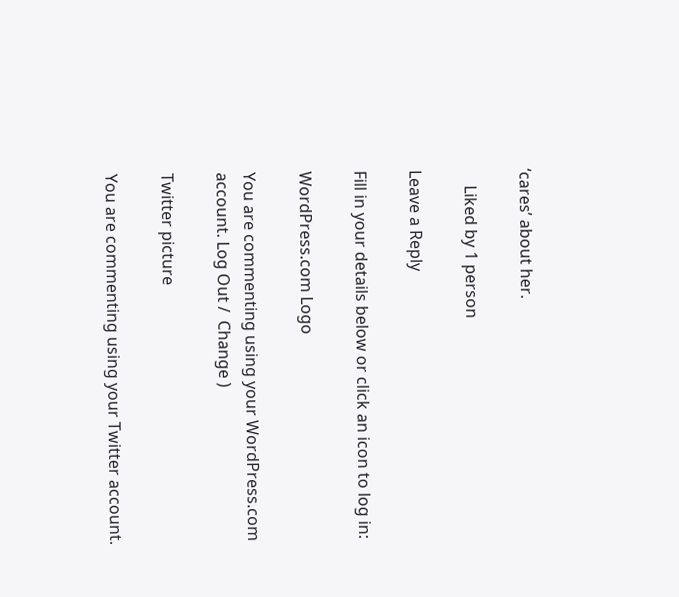‘cares’ about her.

    Liked by 1 person

Leave a Reply

Fill in your details below or click an icon to log in:

WordPress.com Logo

You are commenting using your WordPress.com account. Log Out /  Change )

Twitter picture

You are commenting using your Twitter account.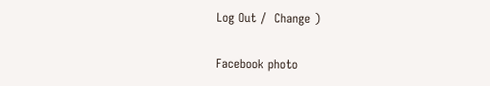Log Out /  Change )

Facebook photo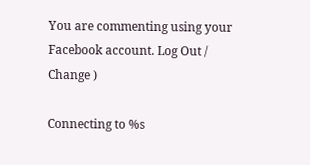You are commenting using your Facebook account. Log Out /  Change )

Connecting to %s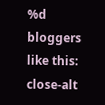%d bloggers like this:
close-alt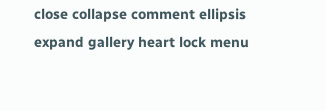close collapse comment ellipsis expand gallery heart lock menu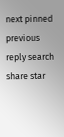next pinned previous reply search share star